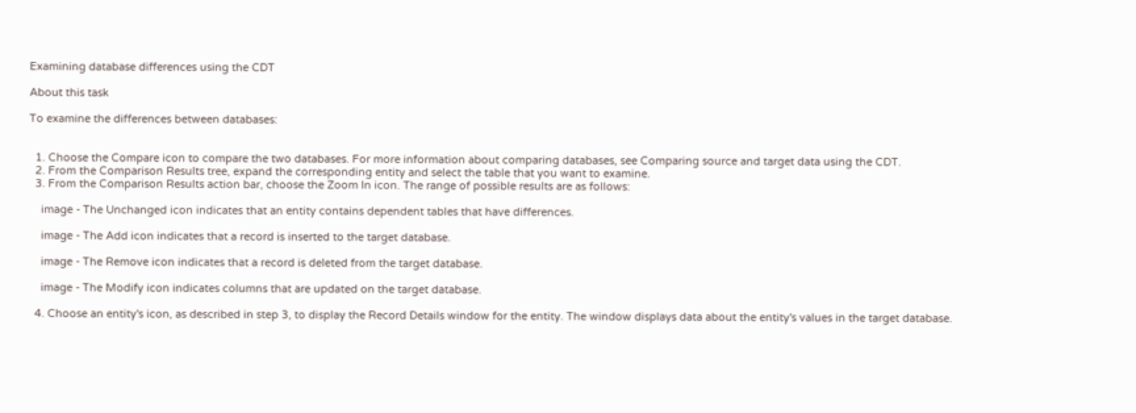Examining database differences using the CDT

About this task

To examine the differences between databases:


  1. Choose the Compare icon to compare the two databases. For more information about comparing databases, see Comparing source and target data using the CDT.
  2. From the Comparison Results tree, expand the corresponding entity and select the table that you want to examine.
  3. From the Comparison Results action bar, choose the Zoom In icon. The range of possible results are as follows:

    image - The Unchanged icon indicates that an entity contains dependent tables that have differences.

    image - The Add icon indicates that a record is inserted to the target database.

    image - The Remove icon indicates that a record is deleted from the target database.

    image - The Modify icon indicates columns that are updated on the target database.

  4. Choose an entity's icon, as described in step 3, to display the Record Details window for the entity. The window displays data about the entity's values in the target database.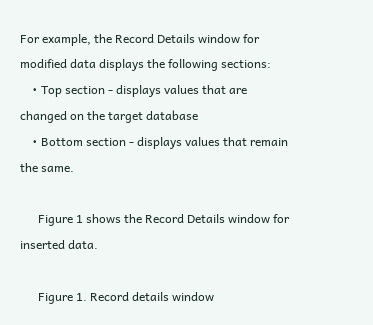For example, the Record Details window for modified data displays the following sections:
    • Top section - displays values that are changed on the target database
    • Bottom section - displays values that remain the same.

      Figure 1 shows the Record Details window for inserted data.

      Figure 1. Record details window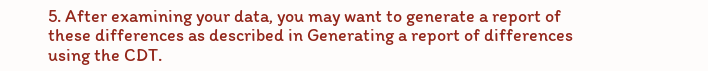5. After examining your data, you may want to generate a report of these differences as described in Generating a report of differences using the CDT.